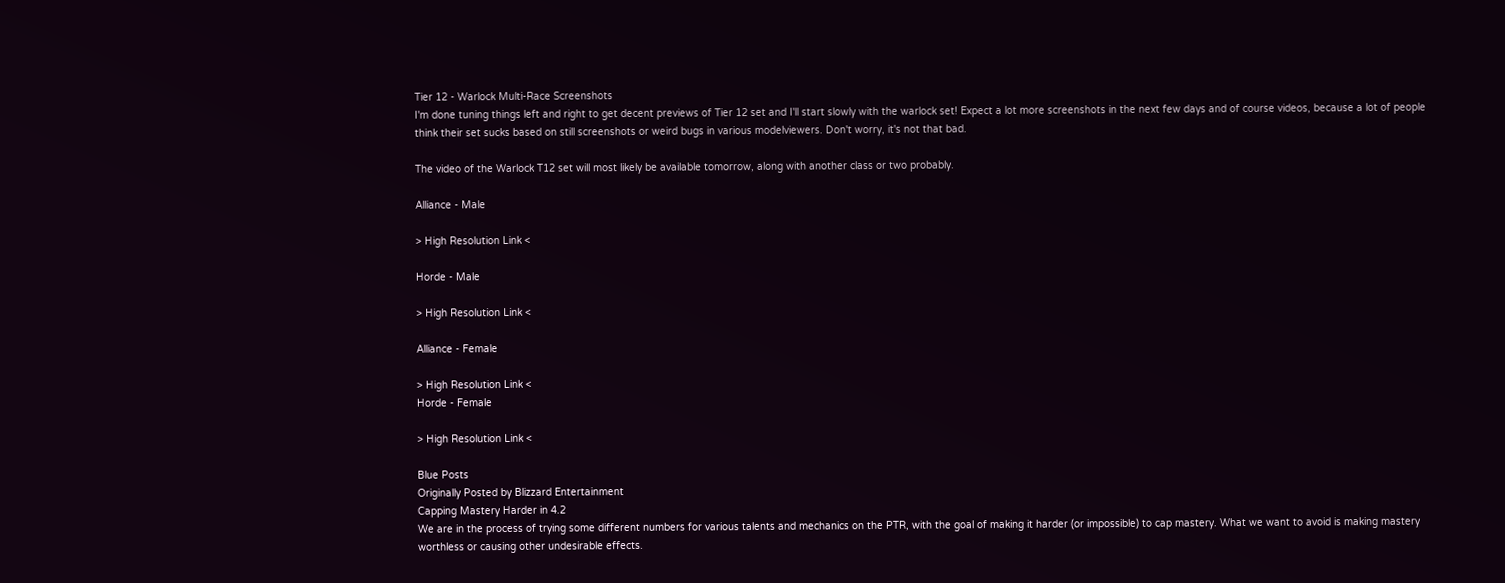Tier 12 - Warlock Multi-Race Screenshots
I'm done tuning things left and right to get decent previews of Tier 12 set and I'll start slowly with the warlock set! Expect a lot more screenshots in the next few days and of course videos, because a lot of people think their set sucks based on still screenshots or weird bugs in various modelviewers. Don't worry, it's not that bad.

The video of the Warlock T12 set will most likely be available tomorrow, along with another class or two probably.

Alliance - Male

> High Resolution Link <

Horde - Male

> High Resolution Link <

Alliance - Female

> High Resolution Link <
Horde - Female

> High Resolution Link <

Blue Posts
Originally Posted by Blizzard Entertainment
Capping Mastery Harder in 4.2
We are in the process of trying some different numbers for various talents and mechanics on the PTR, with the goal of making it harder (or impossible) to cap mastery. What we want to avoid is making mastery worthless or causing other undesirable effects.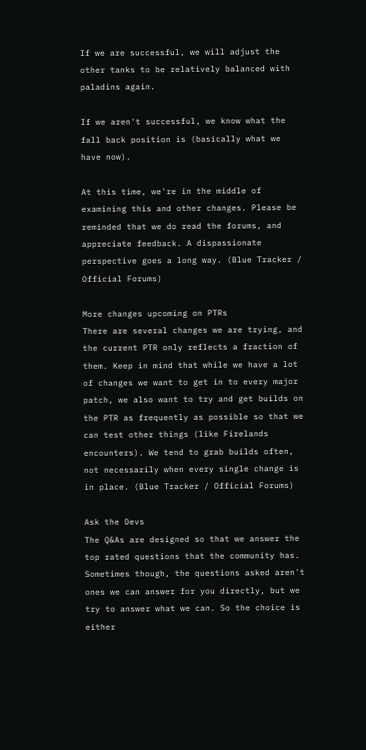If we are successful, we will adjust the other tanks to be relatively balanced with paladins again.

If we aren't successful, we know what the fall back position is (basically what we have now).

At this time, we're in the middle of examining this and other changes. Please be reminded that we do read the forums, and appreciate feedback. A dispassionate perspective goes a long way. (Blue Tracker / Official Forums)

More changes upcoming on PTRs
There are several changes we are trying, and the current PTR only reflects a fraction of them. Keep in mind that while we have a lot of changes we want to get in to every major patch, we also want to try and get builds on the PTR as frequently as possible so that we can test other things (like Firelands encounters). We tend to grab builds often, not necessarily when every single change is in place. (Blue Tracker / Official Forums)

Ask the Devs
The Q&As are designed so that we answer the top rated questions that the community has. Sometimes though, the questions asked aren't ones we can answer for you directly, but we try to answer what we can. So the choice is either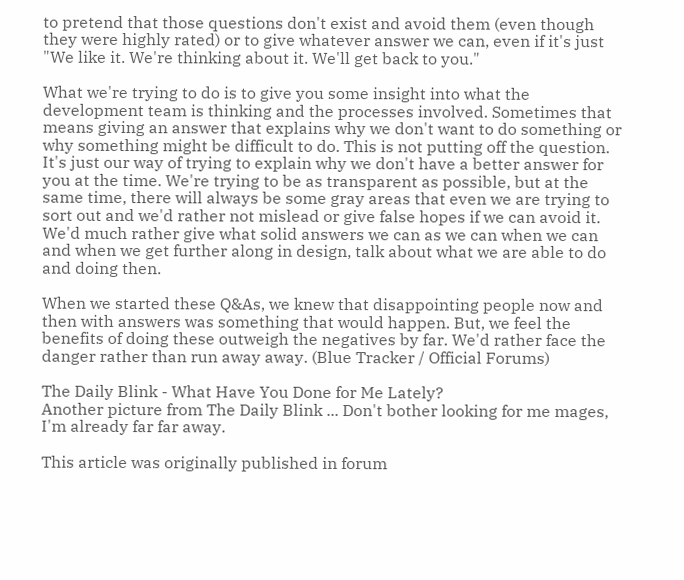to pretend that those questions don't exist and avoid them (even though they were highly rated) or to give whatever answer we can, even if it's just "We like it. We're thinking about it. We'll get back to you."

What we're trying to do is to give you some insight into what the development team is thinking and the processes involved. Sometimes that means giving an answer that explains why we don't want to do something or why something might be difficult to do. This is not putting off the question. It's just our way of trying to explain why we don't have a better answer for you at the time. We're trying to be as transparent as possible, but at the same time, there will always be some gray areas that even we are trying to sort out and we'd rather not mislead or give false hopes if we can avoid it. We'd much rather give what solid answers we can as we can when we can and when we get further along in design, talk about what we are able to do and doing then.

When we started these Q&As, we knew that disappointing people now and then with answers was something that would happen. But, we feel the benefits of doing these outweigh the negatives by far. We'd rather face the danger rather than run away away. (Blue Tracker / Official Forums)

The Daily Blink - What Have You Done for Me Lately?
Another picture from The Daily Blink ... Don't bother looking for me mages, I'm already far far away.

This article was originally published in forum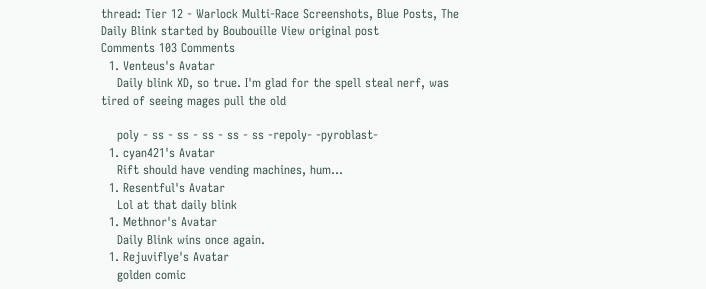thread: Tier 12 - Warlock Multi-Race Screenshots, Blue Posts, The Daily Blink started by Boubouille View original post
Comments 103 Comments
  1. Venteus's Avatar
    Daily blink XD, so true. I'm glad for the spell steal nerf, was tired of seeing mages pull the old

    poly - ss - ss - ss - ss - ss -repoly- -pyroblast-
  1. cyan421's Avatar
    Rift should have vending machines, hum...
  1. Resentful's Avatar
    Lol at that daily blink
  1. Methnor's Avatar
    Daily Blink wins once again.
  1. Rejuviflye's Avatar
    golden comic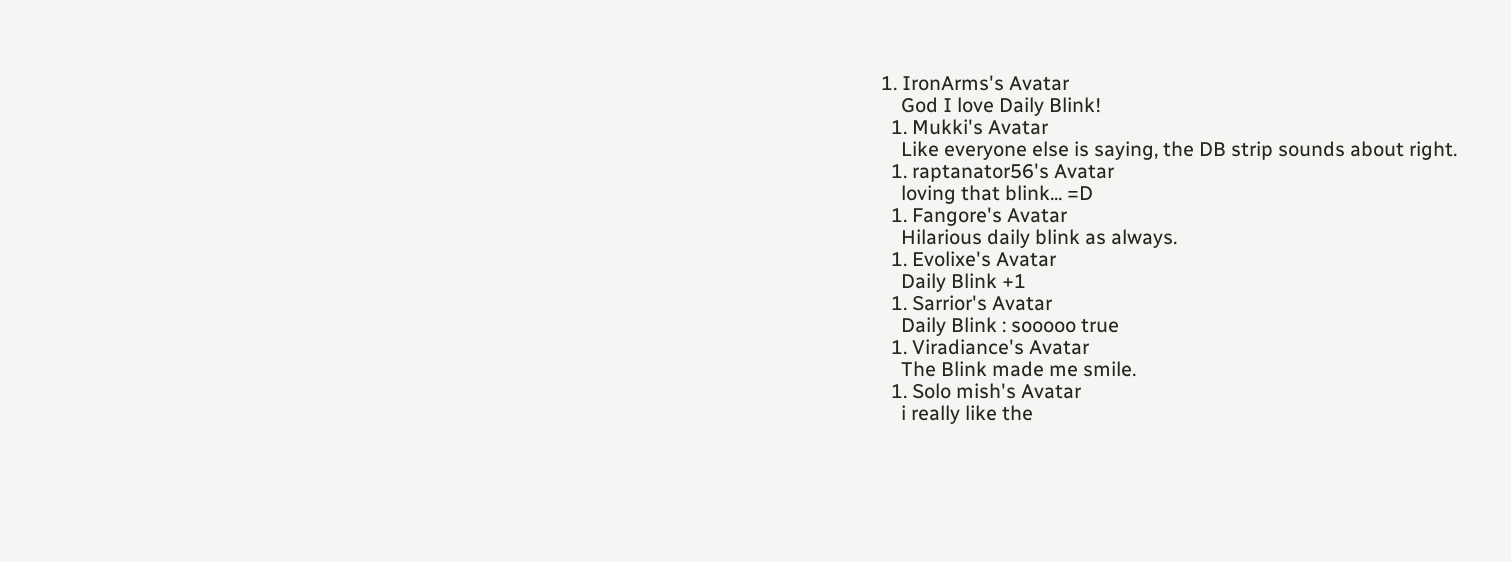1. IronArms's Avatar
    God I love Daily Blink!
  1. Mukki's Avatar
    Like everyone else is saying, the DB strip sounds about right.
  1. raptanator56's Avatar
    loving that blink... =D
  1. Fangore's Avatar
    Hilarious daily blink as always.
  1. Evolixe's Avatar
    Daily Blink +1
  1. Sarrior's Avatar
    Daily Blink : sooooo true
  1. Viradiance's Avatar
    The Blink made me smile.
  1. Solo mish's Avatar
    i really like the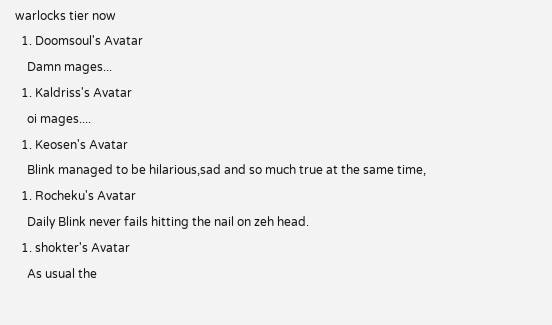warlocks tier now
  1. Doomsoul's Avatar
    Damn mages...
  1. Kaldriss's Avatar
    oi mages....
  1. Keosen's Avatar
    Blink managed to be hilarious,sad and so much true at the same time,
  1. Rocheku's Avatar
    Daily Blink never fails hitting the nail on zeh head.
  1. shokter's Avatar
    As usual the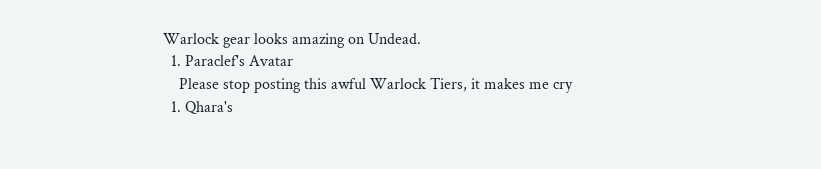Warlock gear looks amazing on Undead.
  1. Paraclef's Avatar
    Please stop posting this awful Warlock Tiers, it makes me cry
  1. Qhara's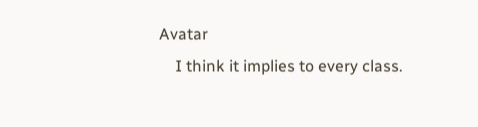Avatar
    I think it implies to every class.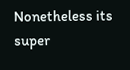Nonetheless its super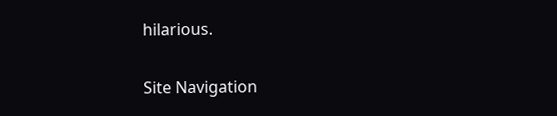hilarious.

Site Navigation